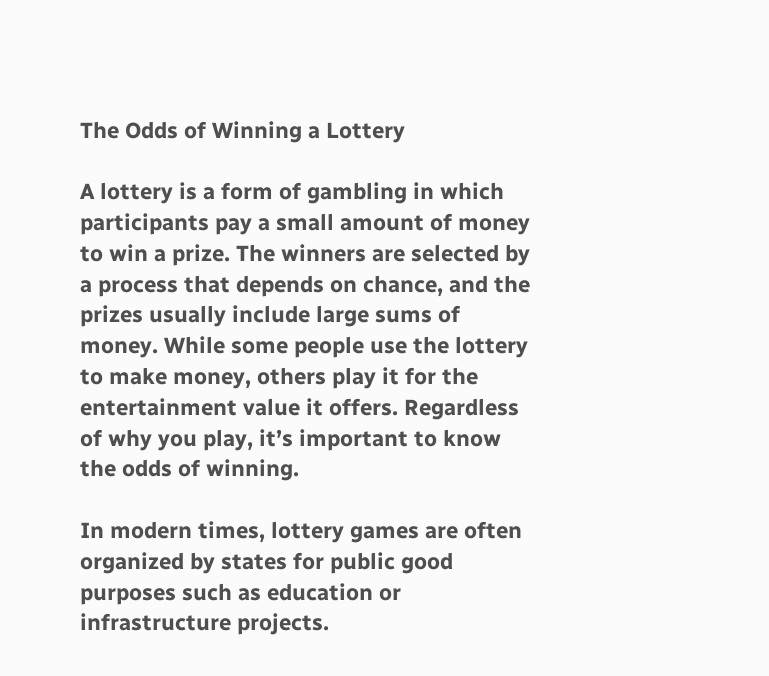The Odds of Winning a Lottery

A lottery is a form of gambling in which participants pay a small amount of money to win a prize. The winners are selected by a process that depends on chance, and the prizes usually include large sums of money. While some people use the lottery to make money, others play it for the entertainment value it offers. Regardless of why you play, it’s important to know the odds of winning.

In modern times, lottery games are often organized by states for public good purposes such as education or infrastructure projects.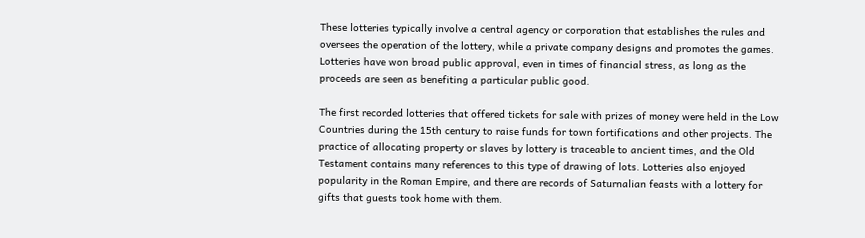These lotteries typically involve a central agency or corporation that establishes the rules and oversees the operation of the lottery, while a private company designs and promotes the games. Lotteries have won broad public approval, even in times of financial stress, as long as the proceeds are seen as benefiting a particular public good.

The first recorded lotteries that offered tickets for sale with prizes of money were held in the Low Countries during the 15th century to raise funds for town fortifications and other projects. The practice of allocating property or slaves by lottery is traceable to ancient times, and the Old Testament contains many references to this type of drawing of lots. Lotteries also enjoyed popularity in the Roman Empire, and there are records of Saturnalian feasts with a lottery for gifts that guests took home with them.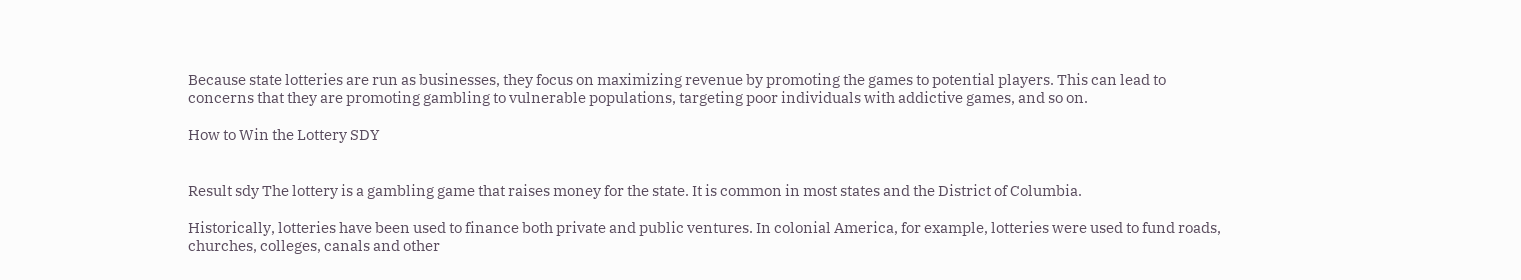Because state lotteries are run as businesses, they focus on maximizing revenue by promoting the games to potential players. This can lead to concerns that they are promoting gambling to vulnerable populations, targeting poor individuals with addictive games, and so on.

How to Win the Lottery SDY


Result sdy The lottery is a gambling game that raises money for the state. It is common in most states and the District of Columbia.

Historically, lotteries have been used to finance both private and public ventures. In colonial America, for example, lotteries were used to fund roads, churches, colleges, canals and other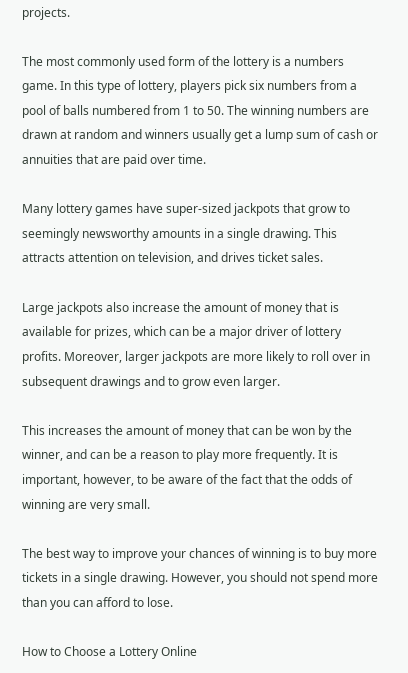projects.

The most commonly used form of the lottery is a numbers game. In this type of lottery, players pick six numbers from a pool of balls numbered from 1 to 50. The winning numbers are drawn at random and winners usually get a lump sum of cash or annuities that are paid over time.

Many lottery games have super-sized jackpots that grow to seemingly newsworthy amounts in a single drawing. This attracts attention on television, and drives ticket sales.

Large jackpots also increase the amount of money that is available for prizes, which can be a major driver of lottery profits. Moreover, larger jackpots are more likely to roll over in subsequent drawings and to grow even larger.

This increases the amount of money that can be won by the winner, and can be a reason to play more frequently. It is important, however, to be aware of the fact that the odds of winning are very small.

The best way to improve your chances of winning is to buy more tickets in a single drawing. However, you should not spend more than you can afford to lose.

How to Choose a Lottery Online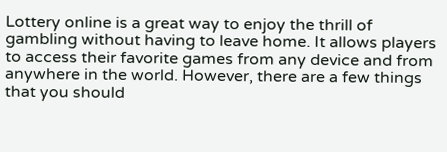Lottery online is a great way to enjoy the thrill of gambling without having to leave home. It allows players to access their favorite games from any device and from anywhere in the world. However, there are a few things that you should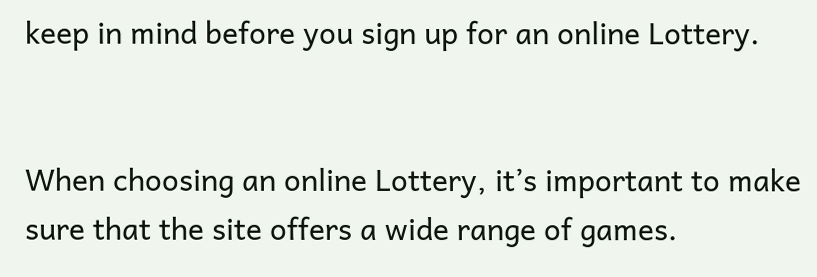keep in mind before you sign up for an online Lottery.


When choosing an online Lottery, it’s important to make sure that the site offers a wide range of games.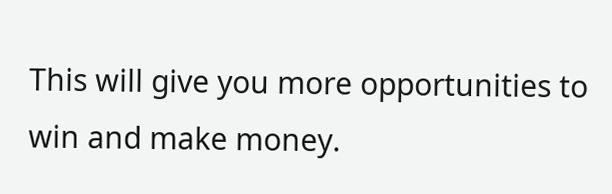This will give you more opportunities to win and make money.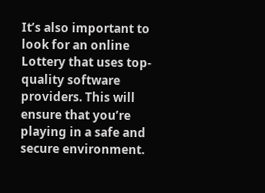It’s also important to look for an online Lottery that uses top-quality software providers. This will ensure that you’re playing in a safe and secure environment.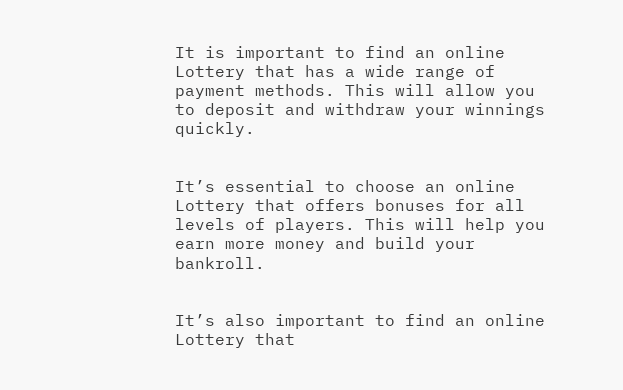It is important to find an online Lottery that has a wide range of payment methods. This will allow you to deposit and withdraw your winnings quickly.


It’s essential to choose an online Lottery that offers bonuses for all levels of players. This will help you earn more money and build your bankroll.


It’s also important to find an online Lottery that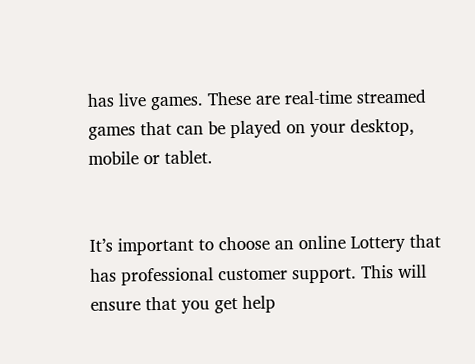has live games. These are real-time streamed games that can be played on your desktop, mobile or tablet.


It’s important to choose an online Lottery that has professional customer support. This will ensure that you get help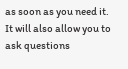as soon as you need it. It will also allow you to ask questions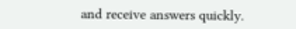and receive answers quickly.